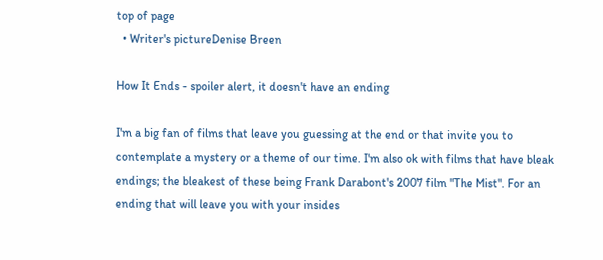top of page
  • Writer's pictureDenise Breen

How It Ends - spoiler alert, it doesn't have an ending

I'm a big fan of films that leave you guessing at the end or that invite you to contemplate a mystery or a theme of our time. I'm also ok with films that have bleak endings; the bleakest of these being Frank Darabont's 2007 film "The Mist". For an ending that will leave you with your insides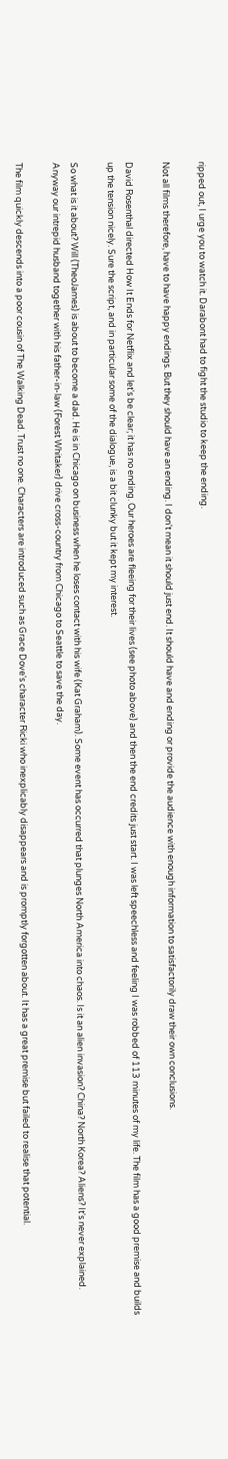ripped out, I urge you to watch it. Darabont had to fight the studio to keep the ending.

Not all films therefore, have to have happy endings. But they should have an ending. I don't mean it should just end. It should have and ending or provide the audience with enough information to satisfactorily draw their own conclusions.

David Rosenthal directed How It Ends for Netflix and let's be clear; it has no ending. Our heroes are fleeing for their lives (see photo above) and then the end credits just start. I was left speechless and feeling I was robbed of 113 minutes of my life. The film has a good premise and builds up the tension nicely. Sure the script, and in particular some of the dialogue, is a bit clunky but it kept my interest.

So what is it about? Will (TheoJames) is about to become a dad. He is in Chicago on business when he loses contact with his wife (Kat Graham). Some event has occurred that plunges North America into chaos. Is it an alien invasion? China? North Korea? Aliens? It's never explained. Anyway our intrepid husband together with his father-in-law (Forest Whitaker) drive cross-country from Chicago to Seattle to save the day.

The film quickly descends into a poor cousin of The Walking Dead. Trust no one. Characters are introduced such as Grace Dove's character Ricki who inexplicably disappears and is promptly forgotten about. It has a great premise but failed to realise that potential.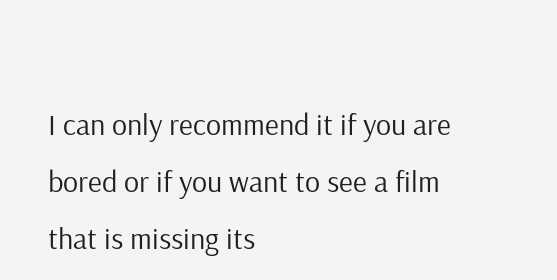I can only recommend it if you are bored or if you want to see a film that is missing its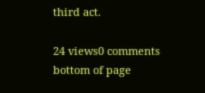third act.

24 views0 comments
bottom of page